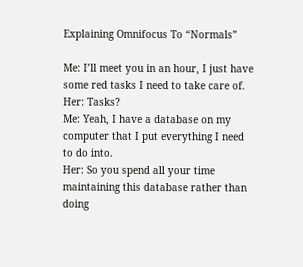Explaining Omnifocus To “Normals”

Me: I’ll meet you in an hour, I just have some red tasks I need to take care of.
Her: Tasks?
Me: Yeah, I have a database on my computer that I put everything I need to do into.
Her: So you spend all your time maintaining this database rather than doing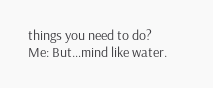things you need to do?
Me: But…mind like water.